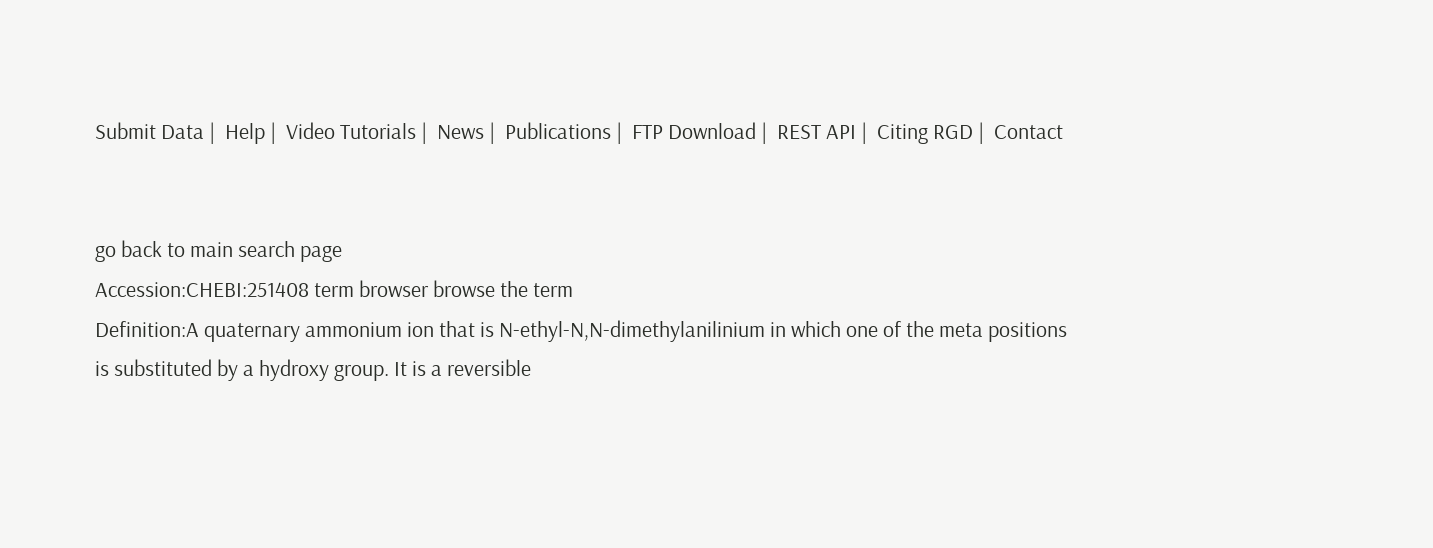Submit Data |  Help |  Video Tutorials |  News |  Publications |  FTP Download |  REST API |  Citing RGD |  Contact


go back to main search page
Accession:CHEBI:251408 term browser browse the term
Definition:A quaternary ammonium ion that is N-ethyl-N,N-dimethylanilinium in which one of the meta positions is substituted by a hydroxy group. It is a reversible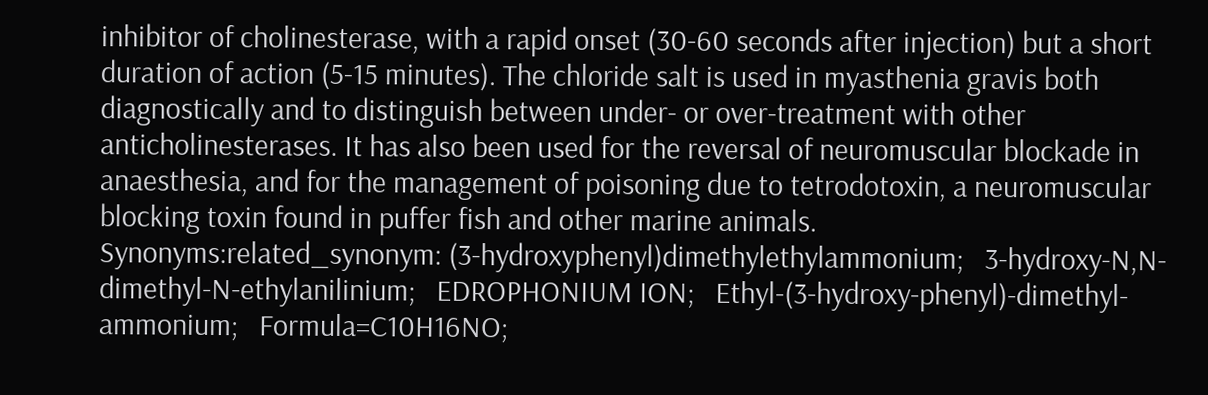inhibitor of cholinesterase, with a rapid onset (30-60 seconds after injection) but a short duration of action (5-15 minutes). The chloride salt is used in myasthenia gravis both diagnostically and to distinguish between under- or over-treatment with other anticholinesterases. It has also been used for the reversal of neuromuscular blockade in anaesthesia, and for the management of poisoning due to tetrodotoxin, a neuromuscular blocking toxin found in puffer fish and other marine animals.
Synonyms:related_synonym: (3-hydroxyphenyl)dimethylethylammonium;   3-hydroxy-N,N-dimethyl-N-ethylanilinium;   EDROPHONIUM ION;   Ethyl-(3-hydroxy-phenyl)-dimethyl-ammonium;   Formula=C10H16NO;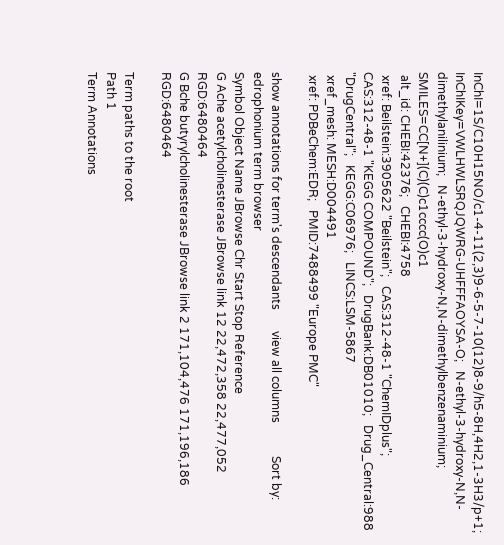InChI=1S/C10H15NO/c1-4-11(2,3)9-6-5-7-10(12)8-9/h5-8H,4H2,1-3H3/p+1;   InChIKey=VWLHWLSRQJQWRG-UHFFFAOYSA-O;   N-ethyl-3-hydroxy-N,N-dimethylanilinium;   N-ethyl-3-hydroxy-N,N-dimethylbenzenaminium;   SMILES=CC[N+](C)(C)c1cccc(O)c1
 alt_id: CHEBI:42376;   CHEBI:4758
 xref: Beilstein:3905622 "Beilstein";   CAS:312-48-1 "ChemIDplus";   CAS:312-48-1 "KEGG COMPOUND";   DrugBank:DB01010;   Drug_Central:988 "DrugCentral";   KEGG:C06976;   LINCS:LSM-5867
 xref_mesh: MESH:D004491
 xref: PDBeChem:EDR;   PMID:7488499 "Europe PMC"

show annotations for term's descendants       view all columns           Sort by:
edrophonium term browser
Symbol Object Name JBrowse Chr Start Stop Reference
G Ache acetylcholinesterase JBrowse link 12 22,472,358 22,477,052 RGD:6480464
G Bche butyrylcholinesterase JBrowse link 2 171,104,476 171,196,186 RGD:6480464

Term paths to the root
Path 1
Term Annotations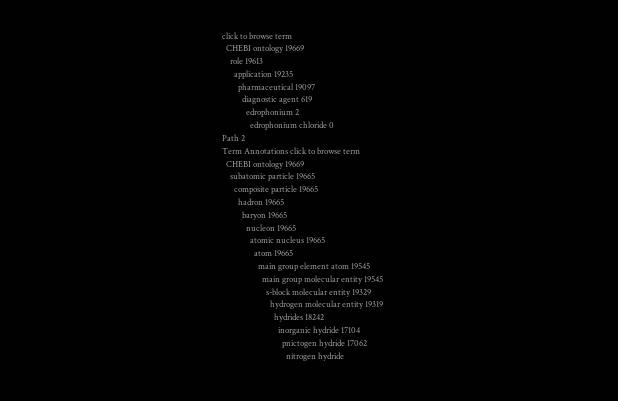click to browse term
  CHEBI ontology 19669
    role 19613
      application 19235
        pharmaceutical 19097
          diagnostic agent 619
            edrophonium 2
              edrophonium chloride 0
Path 2
Term Annotations click to browse term
  CHEBI ontology 19669
    subatomic particle 19665
      composite particle 19665
        hadron 19665
          baryon 19665
            nucleon 19665
              atomic nucleus 19665
                atom 19665
                  main group element atom 19545
                    main group molecular entity 19545
                      s-block molecular entity 19329
                        hydrogen molecular entity 19319
                          hydrides 18242
                            inorganic hydride 17104
                              pnictogen hydride 17062
                                nitrogen hydride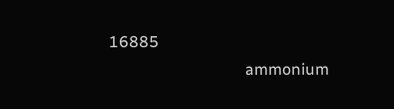16885
                                  ammonium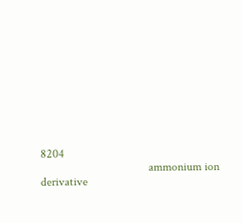8204
                                    ammonium ion derivative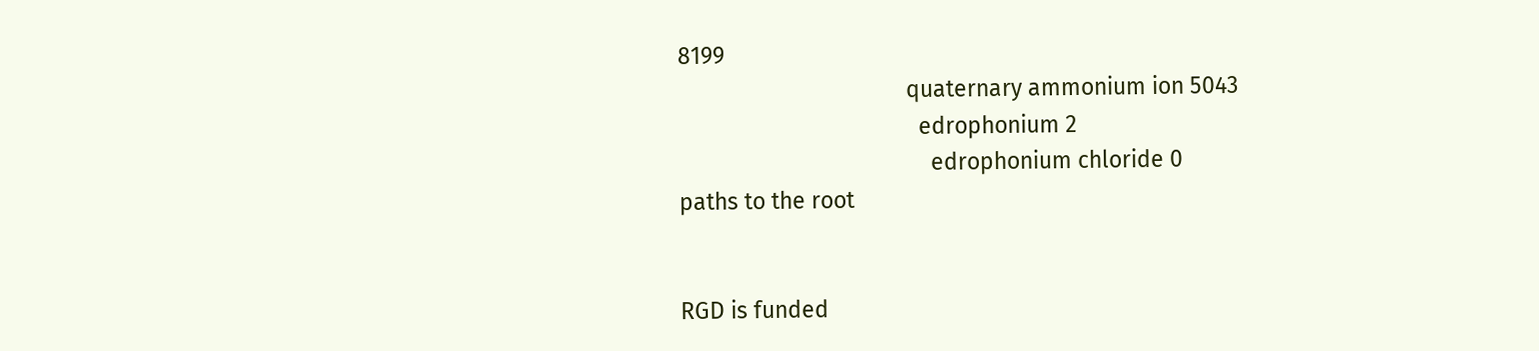8199
                                      quaternary ammonium ion 5043
                                        edrophonium 2
                                          edrophonium chloride 0
paths to the root


RGD is funded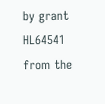by grant HL64541 from the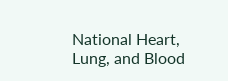National Heart, Lung, and Blood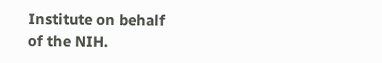Institute on behalf of the NIH.